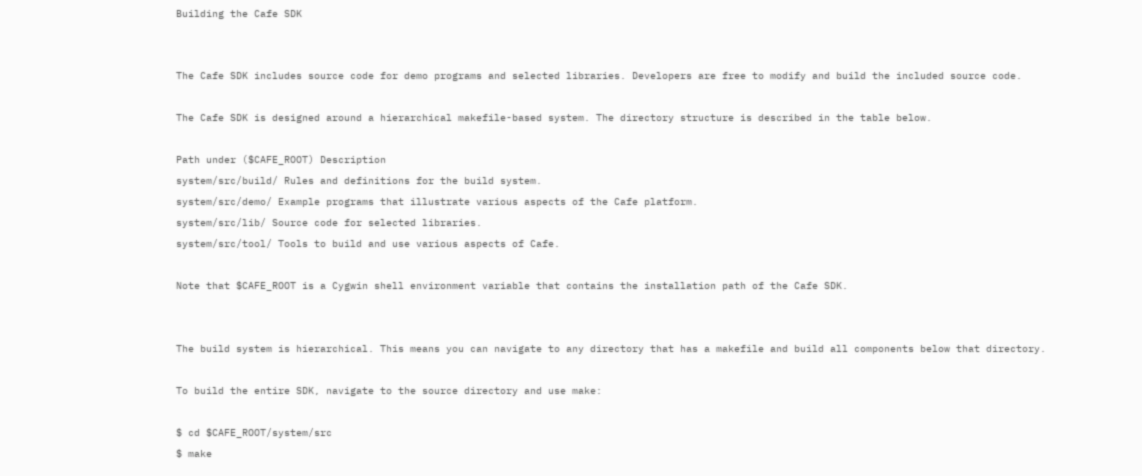Building the Cafe SDK


The Cafe SDK includes source code for demo programs and selected libraries. Developers are free to modify and build the included source code.

The Cafe SDK is designed around a hierarchical makefile-based system. The directory structure is described in the table below.

Path under ($CAFE_ROOT) Description
system/src/build/ Rules and definitions for the build system.
system/src/demo/ Example programs that illustrate various aspects of the Cafe platform.
system/src/lib/ Source code for selected libraries.
system/src/tool/ Tools to build and use various aspects of Cafe.

Note that $CAFE_ROOT is a Cygwin shell environment variable that contains the installation path of the Cafe SDK.


The build system is hierarchical. This means you can navigate to any directory that has a makefile and build all components below that directory.

To build the entire SDK, navigate to the source directory and use make:

$ cd $CAFE_ROOT/system/src
$ make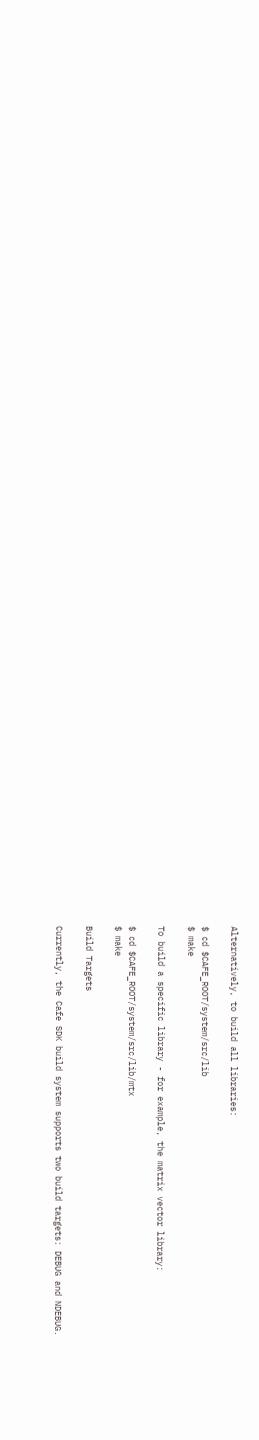Alternatively, to build all libraries:

$ cd $CAFE_ROOT/system/src/lib
$ make

To build a specific library - for example, the matrix vector library:

$ cd $CAFE_ROOT/system/src/lib/mtx
$ make

Build Targets

Currently, the Cafe SDK build system supports two build targets: DEBUG and NDEBUG.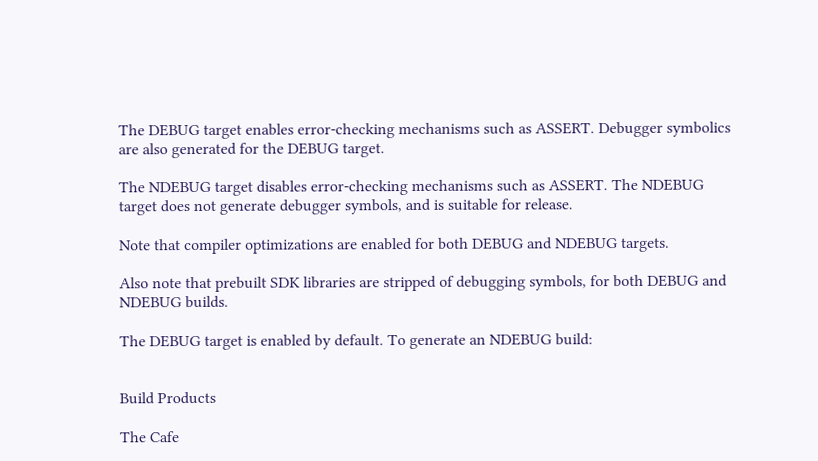The DEBUG target enables error-checking mechanisms such as ASSERT. Debugger symbolics are also generated for the DEBUG target.

The NDEBUG target disables error-checking mechanisms such as ASSERT. The NDEBUG target does not generate debugger symbols, and is suitable for release.

Note that compiler optimizations are enabled for both DEBUG and NDEBUG targets.

Also note that prebuilt SDK libraries are stripped of debugging symbols, for both DEBUG and NDEBUG builds.

The DEBUG target is enabled by default. To generate an NDEBUG build:


Build Products

The Cafe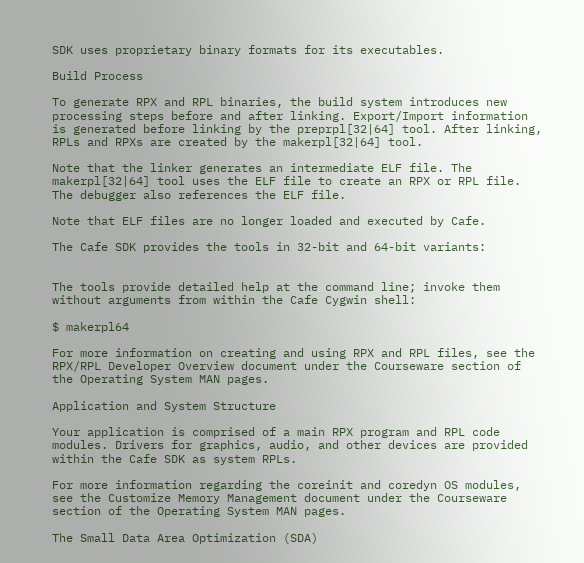SDK uses proprietary binary formats for its executables.

Build Process

To generate RPX and RPL binaries, the build system introduces new processing steps before and after linking. Export/Import information is generated before linking by the preprpl[32|64] tool. After linking, RPLs and RPXs are created by the makerpl[32|64] tool.

Note that the linker generates an intermediate ELF file. The makerpl[32|64] tool uses the ELF file to create an RPX or RPL file. The debugger also references the ELF file.

Note that ELF files are no longer loaded and executed by Cafe.

The Cafe SDK provides the tools in 32-bit and 64-bit variants:


The tools provide detailed help at the command line; invoke them without arguments from within the Cafe Cygwin shell:

$ makerpl64

For more information on creating and using RPX and RPL files, see the RPX/RPL Developer Overview document under the Courseware section of the Operating System MAN pages.

Application and System Structure

Your application is comprised of a main RPX program and RPL code modules. Drivers for graphics, audio, and other devices are provided within the Cafe SDK as system RPLs.

For more information regarding the coreinit and coredyn OS modules, see the Customize Memory Management document under the Courseware section of the Operating System MAN pages.

The Small Data Area Optimization (SDA)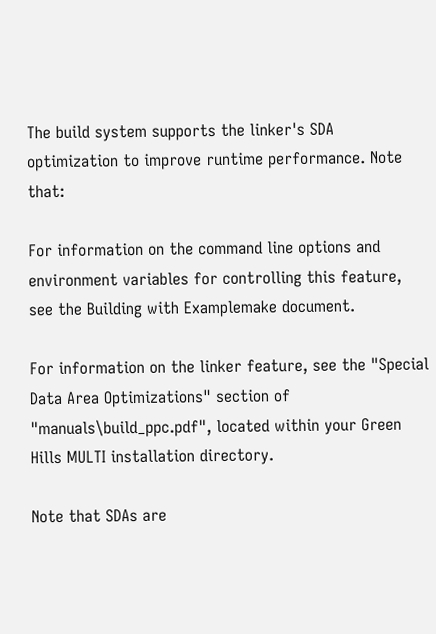The build system supports the linker's SDA optimization to improve runtime performance. Note that:

For information on the command line options and environment variables for controlling this feature, see the Building with Examplemake document.

For information on the linker feature, see the "Special Data Area Optimizations" section of "manuals\build_ppc.pdf", located within your Green Hills MULTI installation directory.

Note that SDAs are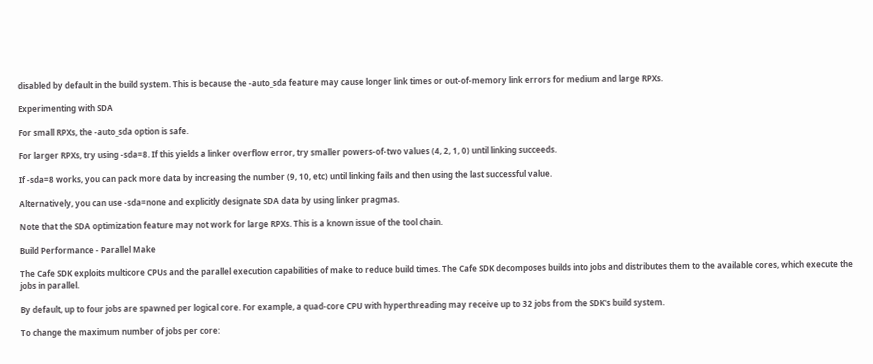disabled by default in the build system. This is because the -auto_sda feature may cause longer link times or out-of-memory link errors for medium and large RPXs.

Experimenting with SDA

For small RPXs, the -auto_sda option is safe.

For larger RPXs, try using -sda=8. If this yields a linker overflow error, try smaller powers-of-two values (4, 2, 1, 0) until linking succeeds.

If -sda=8 works, you can pack more data by increasing the number (9, 10, etc) until linking fails and then using the last successful value.

Alternatively, you can use -sda=none and explicitly designate SDA data by using linker pragmas.

Note that the SDA optimization feature may not work for large RPXs. This is a known issue of the tool chain.

Build Performance - Parallel Make

The Cafe SDK exploits multicore CPUs and the parallel execution capabilities of make to reduce build times. The Cafe SDK decomposes builds into jobs and distributes them to the available cores, which execute the jobs in parallel.

By default, up to four jobs are spawned per logical core. For example, a quad-core CPU with hyperthreading may receive up to 32 jobs from the SDK's build system.

To change the maximum number of jobs per core: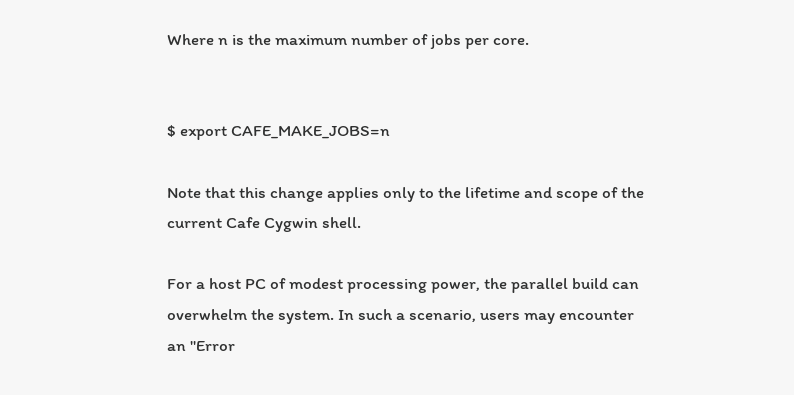Where n is the maximum number of jobs per core.


$ export CAFE_MAKE_JOBS=n

Note that this change applies only to the lifetime and scope of the current Cafe Cygwin shell.

For a host PC of modest processing power, the parallel build can overwhelm the system. In such a scenario, users may encounter an "Error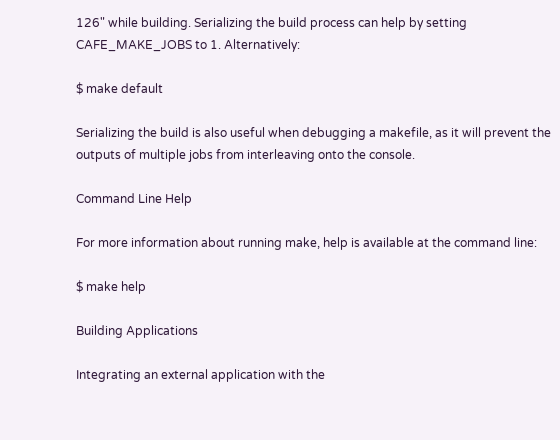126" while building. Serializing the build process can help by setting CAFE_MAKE_JOBS to 1. Alternatively:

$ make default

Serializing the build is also useful when debugging a makefile, as it will prevent the outputs of multiple jobs from interleaving onto the console.

Command Line Help

For more information about running make, help is available at the command line:

$ make help

Building Applications

Integrating an external application with the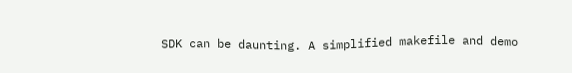SDK can be daunting. A simplified makefile and demo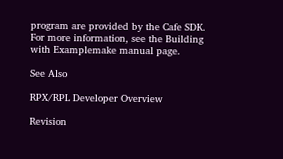program are provided by the Cafe SDK. For more information, see the Building with Examplemake manual page.

See Also

RPX/RPL Developer Overview

Revision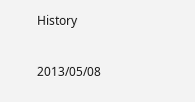History

2013/05/08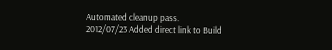Automated cleanup pass.
2012/07/23 Added direct link to Build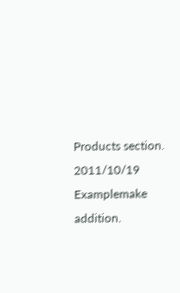Products section.
2011/10/19 Examplemake addition.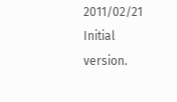2011/02/21 Initial version.